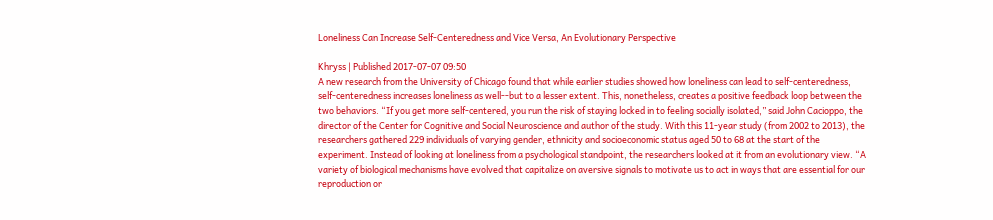Loneliness Can Increase Self-Centeredness and Vice Versa, An Evolutionary Perspective

Khryss | Published 2017-07-07 09:50
A new research from the University of Chicago found that while earlier studies showed how loneliness can lead to self-centeredness, self-centeredness increases loneliness as well--but to a lesser extent. This, nonetheless, creates a positive feedback loop between the two behaviors. “If you get more self-centered, you run the risk of staying locked in to feeling socially isolated,” said John Cacioppo, the director of the Center for Cognitive and Social Neuroscience and author of the study. With this 11-year study (from 2002 to 2013), the researchers gathered 229 individuals of varying gender, ethnicity and socioeconomic status aged 50 to 68 at the start of the experiment. Instead of looking at loneliness from a psychological standpoint, the researchers looked at it from an evolutionary view. “A variety of biological mechanisms have evolved that capitalize on aversive signals to motivate us to act in ways that are essential for our reproduction or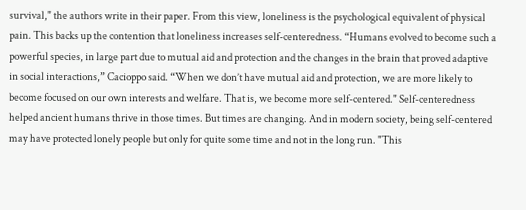survival," the authors write in their paper. From this view, loneliness is the psychological equivalent of physical pain. This backs up the contention that loneliness increases self-centeredness. “Humans evolved to become such a powerful species, in large part due to mutual aid and protection and the changes in the brain that proved adaptive in social interactions,” Cacioppo said. “When we don’t have mutual aid and protection, we are more likely to become focused on our own interests and welfare. That is, we become more self-centered." Self-centeredness helped ancient humans thrive in those times. But times are changing. And in modern society, being self-centered may have protected lonely people but only for quite some time and not in the long run. "This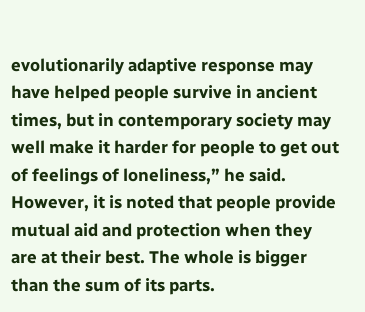evolutionarily adaptive response may have helped people survive in ancient times, but in contemporary society may well make it harder for people to get out of feelings of loneliness,” he said. However, it is noted that people provide mutual aid and protection when they are at their best. The whole is bigger than the sum of its parts.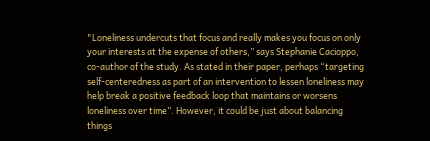"Loneliness undercuts that focus and really makes you focus on only your interests at the expense of others,” says Stephanie Cacioppo, co-author of the study. As stated in their paper, perhaps “targeting self-centeredness as part of an intervention to lessen loneliness may help break a positive feedback loop that maintains or worsens loneliness over time”. However, it could be just about balancing things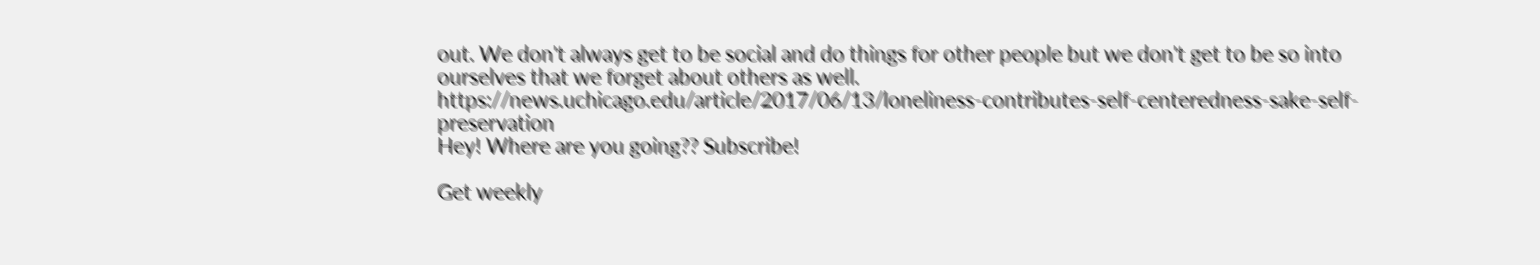out. We don't always get to be social and do things for other people but we don't get to be so into ourselves that we forget about others as well. https://news.uchicago.edu/article/2017/06/13/loneliness-contributes-self-centeredness-sake-self-preservation
Hey! Where are you going?? Subscribe!

Get weekly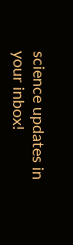science updates in your inbox!